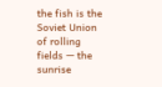the fish is the Soviet Union of rolling fields — the sunrise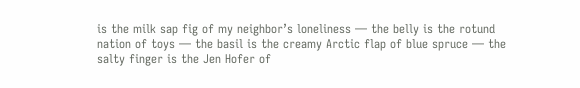is the milk sap fig of my neighbor’s loneliness — the belly is the rotund nation of toys — the basil is the creamy Arctic flap of blue spruce — the salty finger is the Jen Hofer of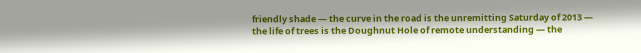friendly shade — the curve in the road is the unremitting Saturday of 2013 — the life of trees is the Doughnut Hole of remote understanding — the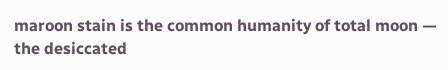maroon stain is the common humanity of total moon — the desiccated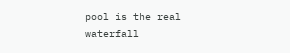pool is the real waterfall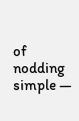of nodding simple —